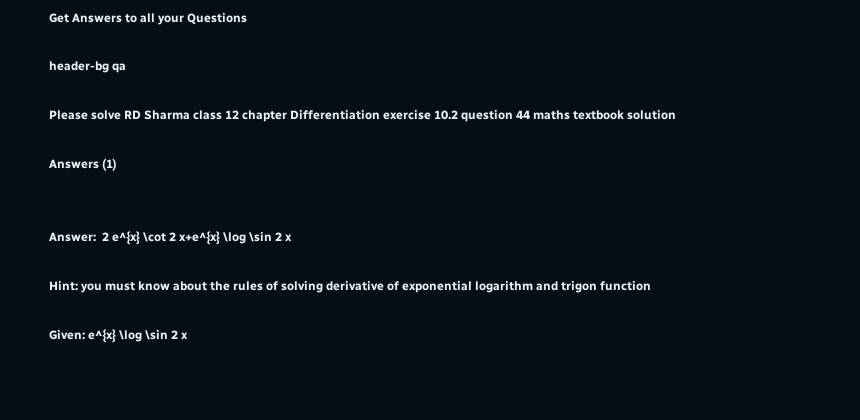Get Answers to all your Questions

header-bg qa

Please solve RD Sharma class 12 chapter Differentiation exercise 10.2 question 44 maths textbook solution

Answers (1)


Answer:  2 e^{x} \cot 2 x+e^{x} \log \sin 2 x

Hint: you must know about the rules of solving derivative of exponential logarithm and trigon function

Given: e^{x} \log \sin 2 x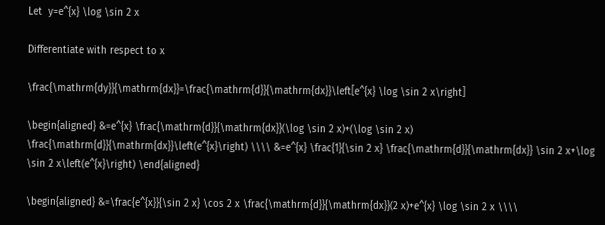Let  y=e^{x} \log \sin 2 x

Differentiate with respect to x

\frac{\mathrm{dy}}{\mathrm{dx}}=\frac{\mathrm{d}}{\mathrm{dx}}\left[e^{x} \log \sin 2 x\right]

\begin{aligned} &=e^{x} \frac{\mathrm{d}}{\mathrm{dx}}(\log \sin 2 x)+(\log \sin 2 x) \frac{\mathrm{d}}{\mathrm{dx}}\left(e^{x}\right) \\\\ &=e^{x} \frac{1}{\sin 2 x} \frac{\mathrm{d}}{\mathrm{dx}} \sin 2 x+\log \sin 2 x\left(e^{x}\right) \end{aligned}

\begin{aligned} &=\frac{e^{x}}{\sin 2 x} \cos 2 x \frac{\mathrm{d}}{\mathrm{dx}}(2 x)+e^{x} \log \sin 2 x \\\\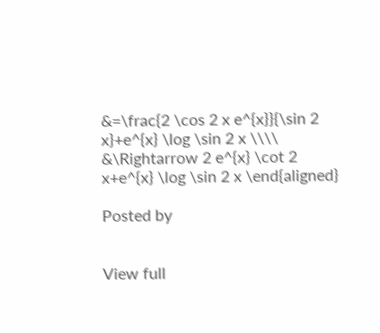&=\frac{2 \cos 2 x e^{x}}{\sin 2 x}+e^{x} \log \sin 2 x \\\\ &\Rightarrow 2 e^{x} \cot 2 x+e^{x} \log \sin 2 x \end{aligned}

Posted by


View full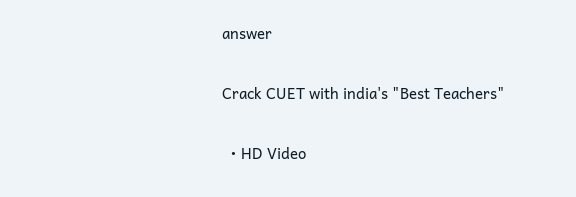answer

Crack CUET with india's "Best Teachers"

  • HD Video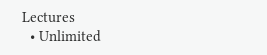Lectures
  • Unlimited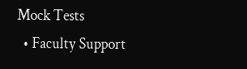Mock Tests
  • Faculty Support